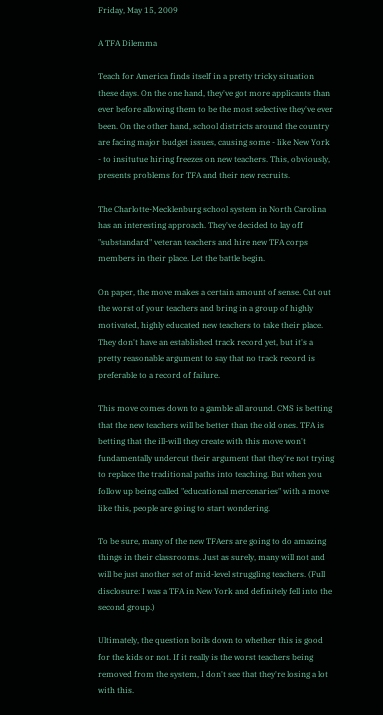Friday, May 15, 2009

A TFA Dilemma

Teach for America finds itself in a pretty tricky situation these days. On the one hand, they've got more applicants than ever before allowing them to be the most selective they've ever been. On the other hand, school districts around the country are facing major budget issues, causing some - like New York - to insitutue hiring freezes on new teachers. This, obviously, presents problems for TFA and their new recruits.

The Charlotte-Mecklenburg school system in North Carolina has an interesting approach. They've decided to lay off "substandard" veteran teachers and hire new TFA corps members in their place. Let the battle begin.

On paper, the move makes a certain amount of sense. Cut out the worst of your teachers and bring in a group of highly motivated, highly educated new teachers to take their place. They don't have an established track record yet, but it's a pretty reasonable argument to say that no track record is preferable to a record of failure.

This move comes down to a gamble all around. CMS is betting that the new teachers will be better than the old ones. TFA is betting that the ill-will they create with this move won't fundamentally undercut their argument that they're not trying to replace the traditional paths into teaching. But when you follow up being called "educational mercenaries" with a move like this, people are going to start wondering.

To be sure, many of the new TFAers are going to do amazing things in their classrooms. Just as surely, many will not and will be just another set of mid-level struggling teachers. (Full disclosure: I was a TFA in New York and definitely fell into the second group.)

Ultimately, the question boils down to whether this is good for the kids or not. If it really is the worst teachers being removed from the system, I don't see that they're losing a lot with this.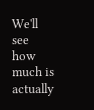We'll see how much is actually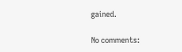gained.

No comments: